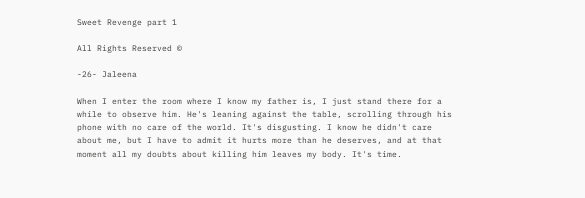Sweet Revenge part 1

All Rights Reserved ©

-26- Jaleena

When I enter the room where I know my father is, I just stand there for a while to observe him. He's leaning against the table, scrolling through his phone with no care of the world. It's disgusting. I know he didn't care about me, but I have to admit it hurts more than he deserves, and at that moment all my doubts about killing him leaves my body. It's time.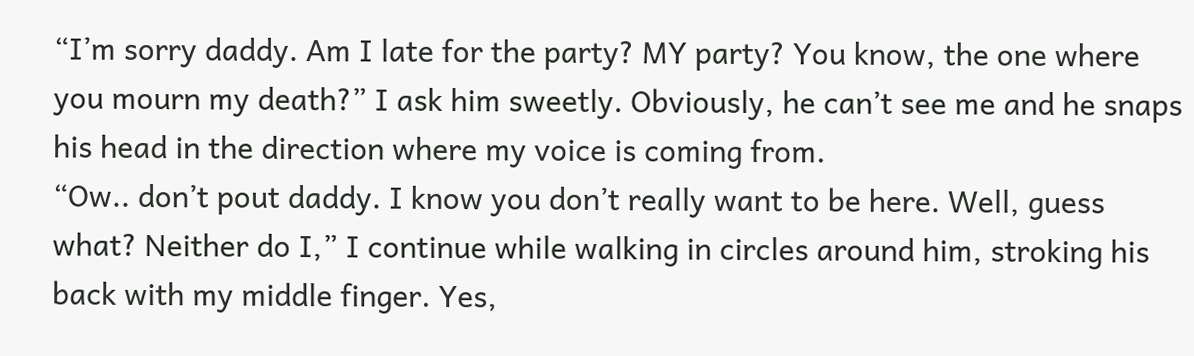“I’m sorry daddy. Am I late for the party? MY party? You know, the one where you mourn my death?” I ask him sweetly. Obviously, he can’t see me and he snaps his head in the direction where my voice is coming from.
“Ow.. don’t pout daddy. I know you don’t really want to be here. Well, guess what? Neither do I,” I continue while walking in circles around him, stroking his back with my middle finger. Yes,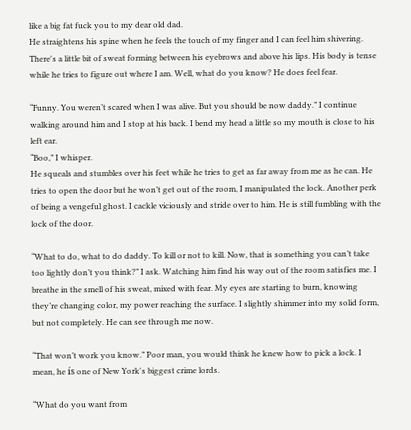like a big fat fuck you to my dear old dad.
He straightens his spine when he feels the touch of my finger and I can feel him shivering. There's a little bit of sweat forming between his eyebrows and above his lips. His body is tense while he tries to figure out where I am. Well, what do you know? He does feel fear.

“Funny. You weren’t scared when I was alive. But you should be now daddy.” I continue walking around him and I stop at his back. I bend my head a little so my mouth is close to his left ear.
“Boo,” I whisper.
He squeals and stumbles over his feet while he tries to get as far away from me as he can. He tries to open the door but he won’t get out of the room, I manipulated the lock. Another perk of being a vengeful ghost. I cackle viciously and stride over to him. He is still fumbling with the lock of the door.

“What to do, what to do daddy. To kill or not to kill. Now, that is something you can’t take too lightly don’t you think?” I ask. Watching him find his way out of the room satisfies me. I breathe in the smell of his sweat, mixed with fear. My eyes are starting to burn, knowing they’re changing color, my power reaching the surface. I slightly shimmer into my solid form, but not completely. He can see through me now.

“That won’t work you know.” Poor man, you would think he knew how to pick a lock. I mean, he ís one of New York's biggest crime lords.

“What do you want from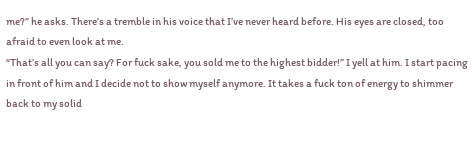me?” he asks. There’s a tremble in his voice that I’ve never heard before. His eyes are closed, too afraid to even look at me.
“That’s all you can say? For fuck sake, you sold me to the highest bidder!” I yell at him. I start pacing in front of him and I decide not to show myself anymore. It takes a fuck ton of energy to shimmer back to my solid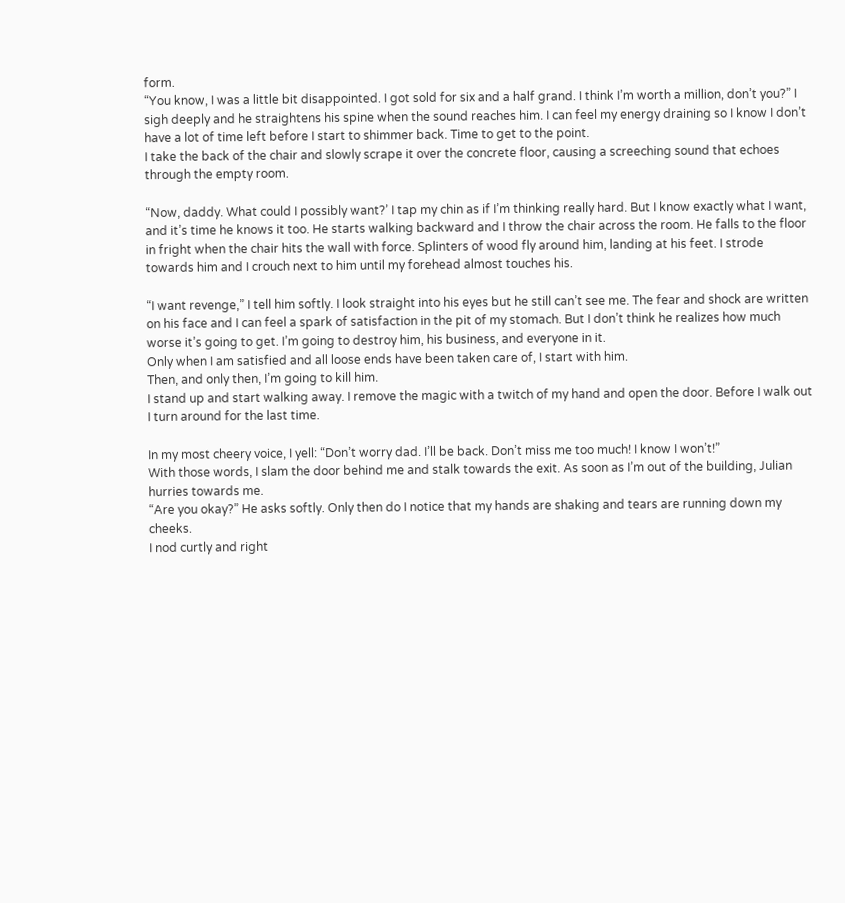form.
“You know, I was a little bit disappointed. I got sold for six and a half grand. I think I’m worth a million, don’t you?” I sigh deeply and he straightens his spine when the sound reaches him. I can feel my energy draining so I know I don’t have a lot of time left before I start to shimmer back. Time to get to the point.
I take the back of the chair and slowly scrape it over the concrete floor, causing a screeching sound that echoes through the empty room.

“Now, daddy. What could I possibly want?’ I tap my chin as if I’m thinking really hard. But I know exactly what I want, and it’s time he knows it too. He starts walking backward and I throw the chair across the room. He falls to the floor in fright when the chair hits the wall with force. Splinters of wood fly around him, landing at his feet. I strode towards him and I crouch next to him until my forehead almost touches his.

“I want revenge,” I tell him softly. I look straight into his eyes but he still can’t see me. The fear and shock are written on his face and I can feel a spark of satisfaction in the pit of my stomach. But I don’t think he realizes how much worse it’s going to get. I’m going to destroy him, his business, and everyone in it.
Only when I am satisfied and all loose ends have been taken care of, I start with him.
Then, and only then, I’m going to kill him.
I stand up and start walking away. I remove the magic with a twitch of my hand and open the door. Before I walk out I turn around for the last time.

In my most cheery voice, I yell: “Don’t worry dad. I’ll be back. Don’t miss me too much! I know I won’t!”
With those words, I slam the door behind me and stalk towards the exit. As soon as I’m out of the building, Julian hurries towards me.
“Are you okay?” He asks softly. Only then do I notice that my hands are shaking and tears are running down my cheeks.
I nod curtly and right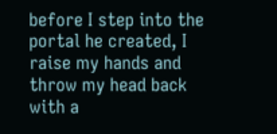before I step into the portal he created, I raise my hands and throw my head back with a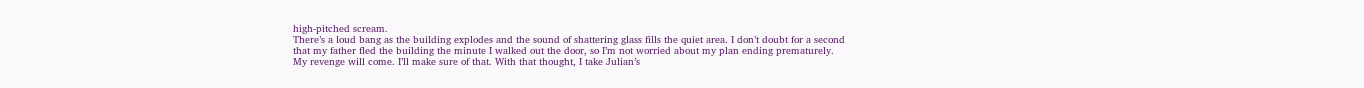high-pitched scream.
There’s a loud bang as the building explodes and the sound of shattering glass fills the quiet area. I don’t doubt for a second that my father fled the building the minute I walked out the door, so I’m not worried about my plan ending prematurely. My revenge will come. I’ll make sure of that. With that thought, I take Julian’s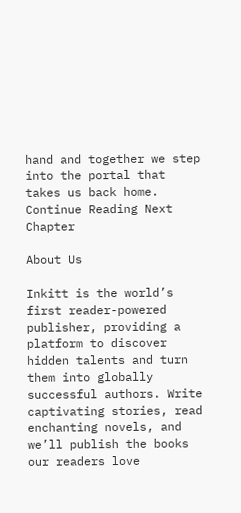hand and together we step into the portal that takes us back home.
Continue Reading Next Chapter

About Us

Inkitt is the world’s first reader-powered publisher, providing a platform to discover hidden talents and turn them into globally successful authors. Write captivating stories, read enchanting novels, and we’ll publish the books our readers love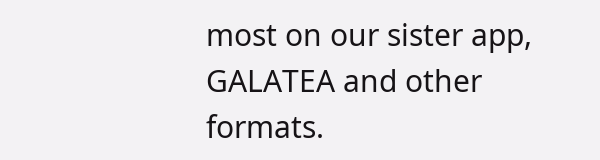most on our sister app, GALATEA and other formats.